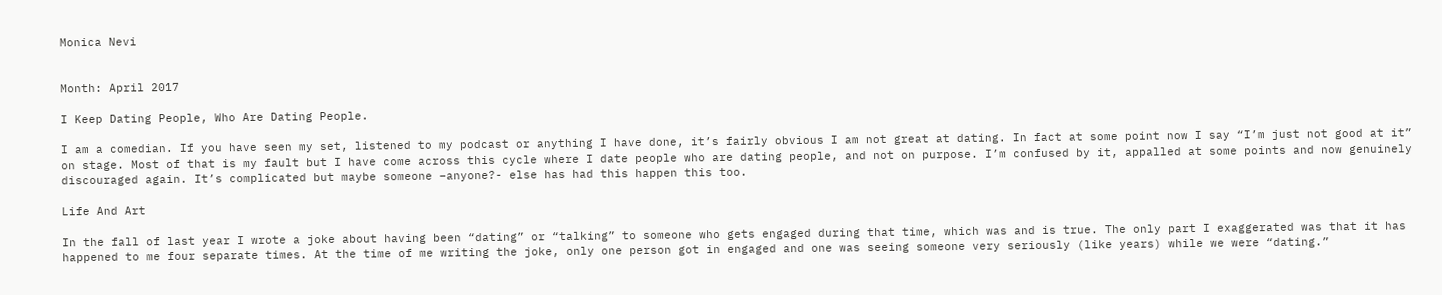Monica Nevi


Month: April 2017

I Keep Dating People, Who Are Dating People.

I am a comedian. If you have seen my set, listened to my podcast or anything I have done, it’s fairly obvious I am not great at dating. In fact at some point now I say “I’m just not good at it” on stage. Most of that is my fault but I have come across this cycle where I date people who are dating people, and not on purpose. I’m confused by it, appalled at some points and now genuinely discouraged again. It’s complicated but maybe someone –anyone?- else has had this happen this too.

Life And Art

In the fall of last year I wrote a joke about having been “dating” or “talking” to someone who gets engaged during that time, which was and is true. The only part I exaggerated was that it has happened to me four separate times. At the time of me writing the joke, only one person got in engaged and one was seeing someone very seriously (like years) while we were “dating.”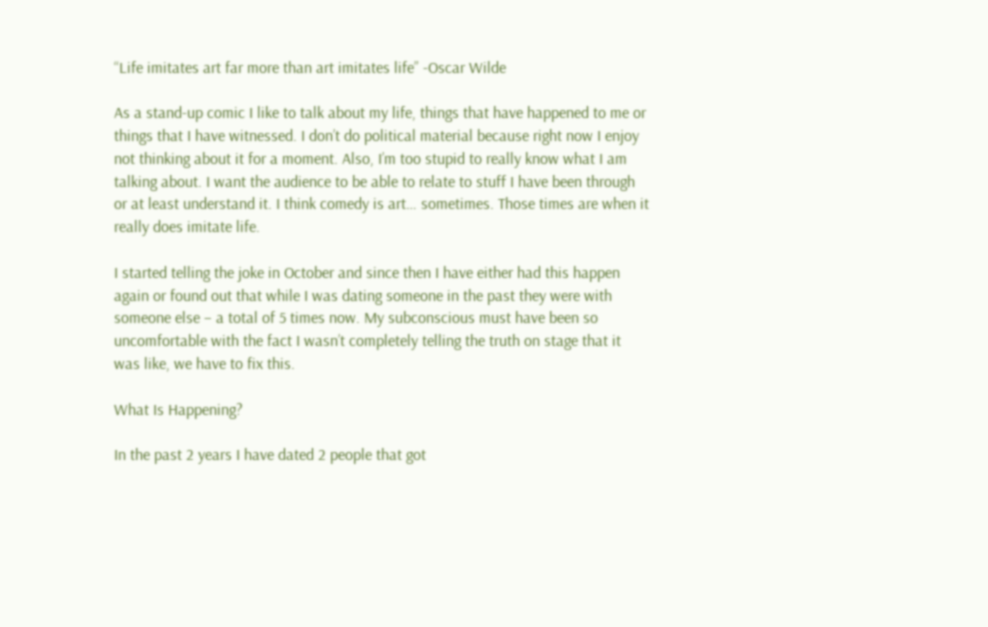“Life imitates art far more than art imitates life” -Oscar Wilde

As a stand-up comic I like to talk about my life, things that have happened to me or things that I have witnessed. I don’t do political material because right now I enjoy not thinking about it for a moment. Also, I’m too stupid to really know what I am talking about. I want the audience to be able to relate to stuff I have been through or at least understand it. I think comedy is art… sometimes. Those times are when it really does imitate life.

I started telling the joke in October and since then I have either had this happen again or found out that while I was dating someone in the past they were with someone else – a total of 5 times now. My subconscious must have been so uncomfortable with the fact I wasn’t completely telling the truth on stage that it was like, we have to fix this.

What Is Happening?

In the past 2 years I have dated 2 people that got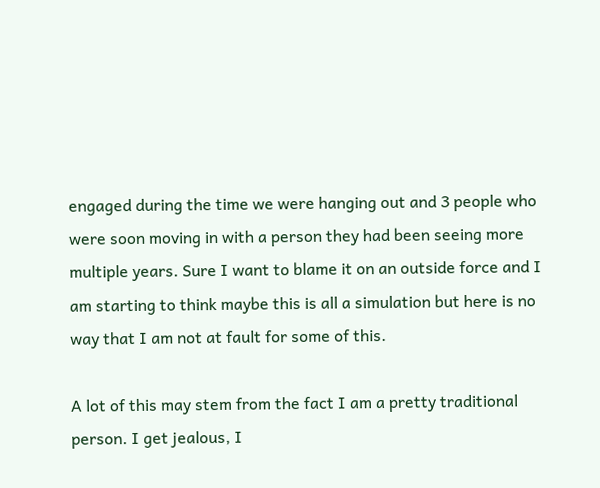engaged during the time we were hanging out and 3 people who were soon moving in with a person they had been seeing more multiple years. Sure I want to blame it on an outside force and I am starting to think maybe this is all a simulation but here is no way that I am not at fault for some of this.

A lot of this may stem from the fact I am a pretty traditional person. I get jealous, I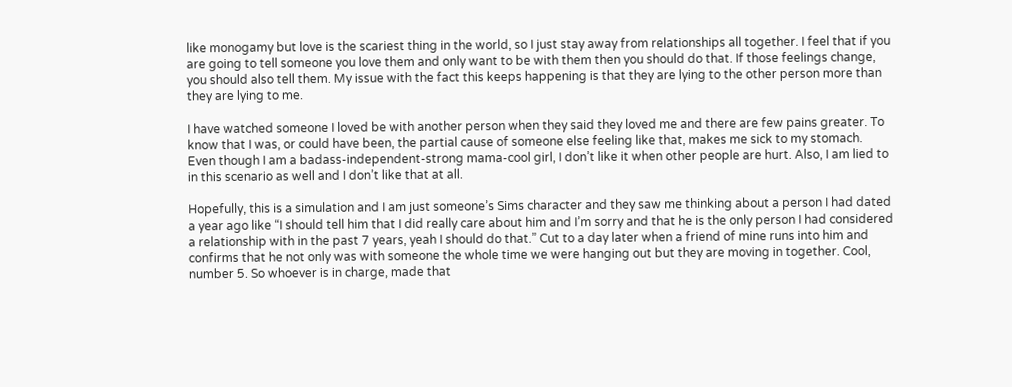like monogamy but love is the scariest thing in the world, so I just stay away from relationships all together. I feel that if you are going to tell someone you love them and only want to be with them then you should do that. If those feelings change, you should also tell them. My issue with the fact this keeps happening is that they are lying to the other person more than they are lying to me.

I have watched someone I loved be with another person when they said they loved me and there are few pains greater. To know that I was, or could have been, the partial cause of someone else feeling like that, makes me sick to my stomach. Even though I am a badass-independent-strong mama-cool girl, I don’t like it when other people are hurt. Also, I am lied to in this scenario as well and I don’t like that at all.

Hopefully, this is a simulation and I am just someone’s Sims character and they saw me thinking about a person I had dated a year ago like “I should tell him that I did really care about him and I’m sorry and that he is the only person I had considered a relationship with in the past 7 years, yeah I should do that.” Cut to a day later when a friend of mine runs into him and confirms that he not only was with someone the whole time we were hanging out but they are moving in together. Cool, number 5. So whoever is in charge, made that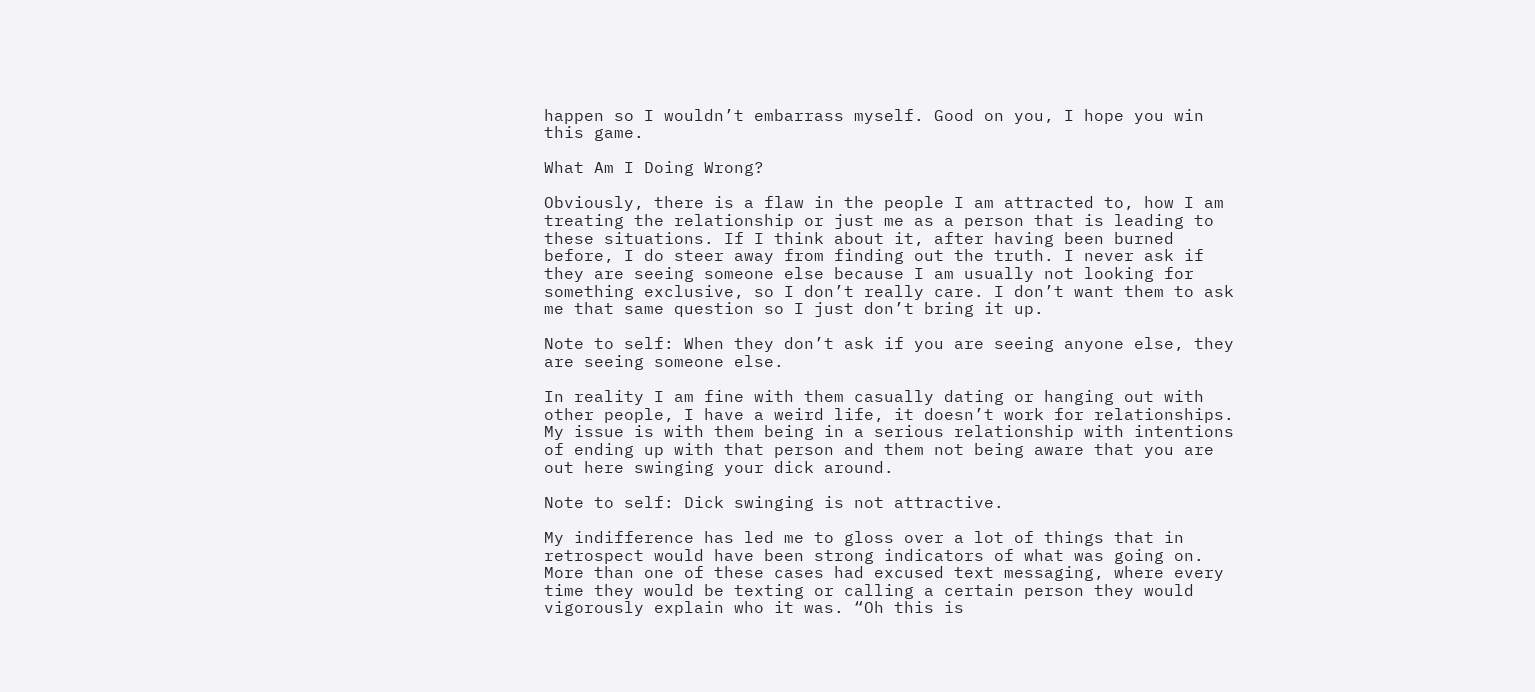happen so I wouldn’t embarrass myself. Good on you, I hope you win this game.

What Am I Doing Wrong?

Obviously, there is a flaw in the people I am attracted to, how I am treating the relationship or just me as a person that is leading to these situations. If I think about it, after having been burned before, I do steer away from finding out the truth. I never ask if they are seeing someone else because I am usually not looking for something exclusive, so I don’t really care. I don’t want them to ask me that same question so I just don’t bring it up.

Note to self: When they don’t ask if you are seeing anyone else, they are seeing someone else.

In reality I am fine with them casually dating or hanging out with other people, I have a weird life, it doesn’t work for relationships. My issue is with them being in a serious relationship with intentions of ending up with that person and them not being aware that you are out here swinging your dick around.

Note to self: Dick swinging is not attractive.

My indifference has led me to gloss over a lot of things that in retrospect would have been strong indicators of what was going on. More than one of these cases had excused text messaging, where every time they would be texting or calling a certain person they would vigorously explain who it was. “Oh this is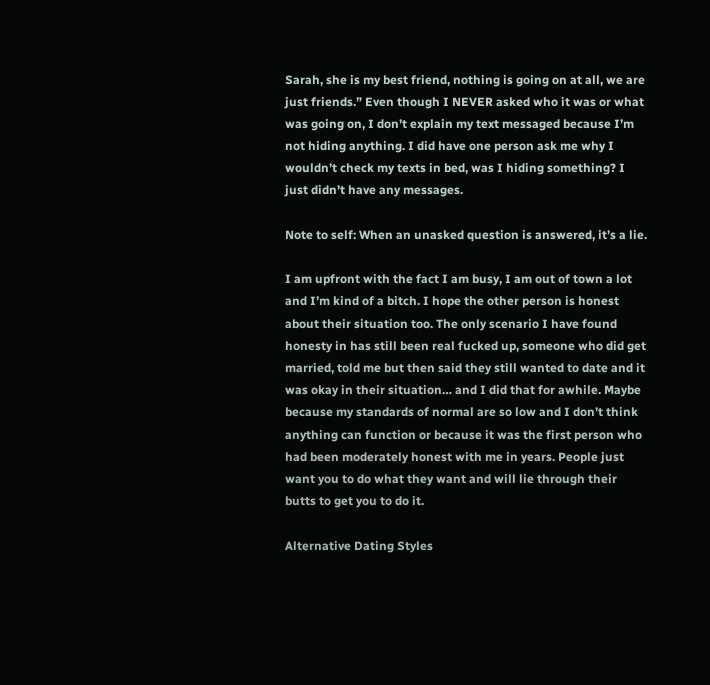Sarah, she is my best friend, nothing is going on at all, we are just friends.” Even though I NEVER asked who it was or what was going on, I don’t explain my text messaged because I’m not hiding anything. I did have one person ask me why I wouldn’t check my texts in bed, was I hiding something? I just didn’t have any messages.

Note to self: When an unasked question is answered, it’s a lie.

I am upfront with the fact I am busy, I am out of town a lot and I’m kind of a bitch. I hope the other person is honest about their situation too. The only scenario I have found honesty in has still been real fucked up, someone who did get married, told me but then said they still wanted to date and it was okay in their situation… and I did that for awhile. Maybe because my standards of normal are so low and I don’t think anything can function or because it was the first person who had been moderately honest with me in years. People just want you to do what they want and will lie through their butts to get you to do it.

Alternative Dating Styles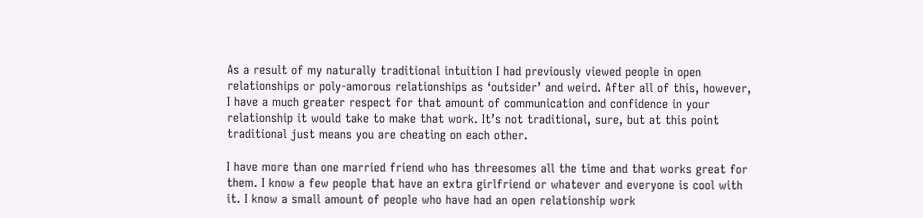As a result of my naturally traditional intuition I had previously viewed people in open relationships or poly-amorous relationships as ‘outsider’ and weird. After all of this, however, I have a much greater respect for that amount of communication and confidence in your relationship it would take to make that work. It’s not traditional, sure, but at this point traditional just means you are cheating on each other.

I have more than one married friend who has threesomes all the time and that works great for them. I know a few people that have an extra girlfriend or whatever and everyone is cool with it. I know a small amount of people who have had an open relationship work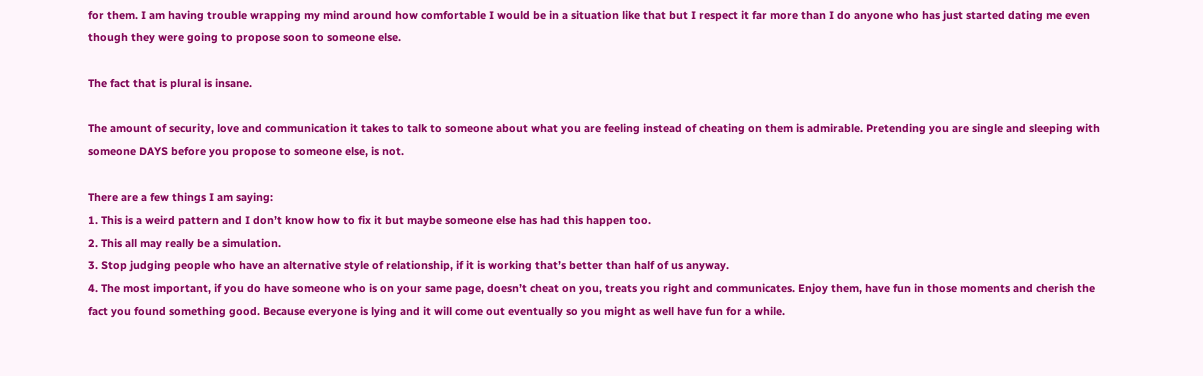for them. I am having trouble wrapping my mind around how comfortable I would be in a situation like that but I respect it far more than I do anyone who has just started dating me even though they were going to propose soon to someone else.

The fact that is plural is insane.

The amount of security, love and communication it takes to talk to someone about what you are feeling instead of cheating on them is admirable. Pretending you are single and sleeping with someone DAYS before you propose to someone else, is not.

There are a few things I am saying:
1. This is a weird pattern and I don’t know how to fix it but maybe someone else has had this happen too.
2. This all may really be a simulation.
3. Stop judging people who have an alternative style of relationship, if it is working that’s better than half of us anyway.
4. The most important, if you do have someone who is on your same page, doesn’t cheat on you, treats you right and communicates. Enjoy them, have fun in those moments and cherish the fact you found something good. Because everyone is lying and it will come out eventually so you might as well have fun for a while.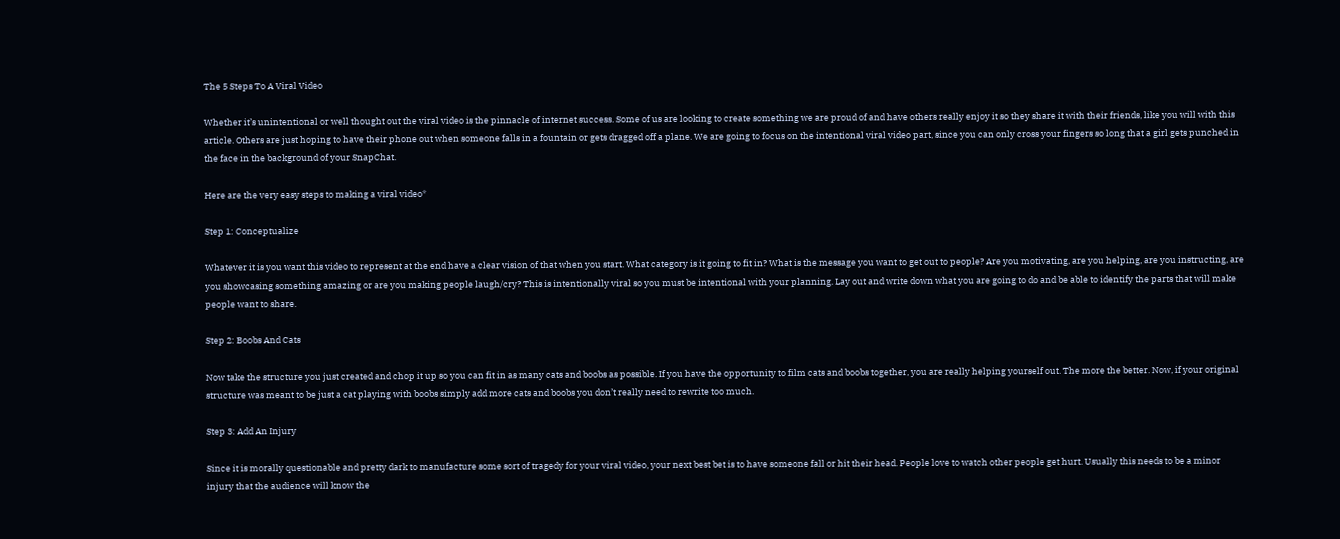The 5 Steps To A Viral Video

Whether it’s unintentional or well thought out the viral video is the pinnacle of internet success. Some of us are looking to create something we are proud of and have others really enjoy it so they share it with their friends, like you will with this article. Others are just hoping to have their phone out when someone falls in a fountain or gets dragged off a plane. We are going to focus on the intentional viral video part, since you can only cross your fingers so long that a girl gets punched in the face in the background of your SnapChat.

Here are the very easy steps to making a viral video*

Step 1: Conceptualize

Whatever it is you want this video to represent at the end have a clear vision of that when you start. What category is it going to fit in? What is the message you want to get out to people? Are you motivating, are you helping, are you instructing, are you showcasing something amazing or are you making people laugh/cry? This is intentionally viral so you must be intentional with your planning. Lay out and write down what you are going to do and be able to identify the parts that will make people want to share.

Step 2: Boobs And Cats

Now take the structure you just created and chop it up so you can fit in as many cats and boobs as possible. If you have the opportunity to film cats and boobs together, you are really helping yourself out. The more the better. Now, if your original structure was meant to be just a cat playing with boobs simply add more cats and boobs you don’t really need to rewrite too much.

Step 3: Add An Injury

Since it is morally questionable and pretty dark to manufacture some sort of tragedy for your viral video, your next best bet is to have someone fall or hit their head. People love to watch other people get hurt. Usually this needs to be a minor injury that the audience will know the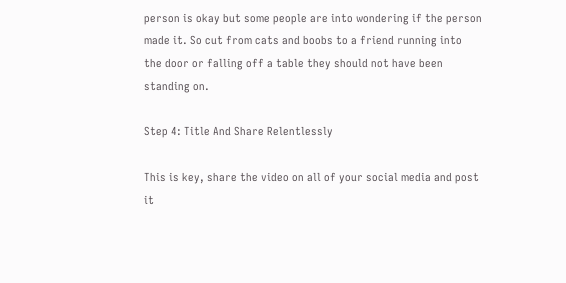person is okay but some people are into wondering if the person made it. So cut from cats and boobs to a friend running into the door or falling off a table they should not have been standing on.

Step 4: Title And Share Relentlessly

This is key, share the video on all of your social media and post it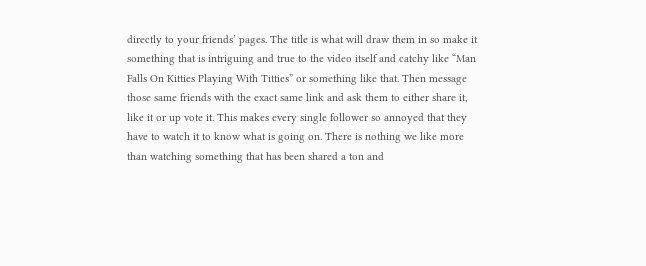directly to your friends’ pages. The title is what will draw them in so make it something that is intriguing and true to the video itself and catchy like “Man Falls On Kitties Playing With Titties” or something like that. Then message those same friends with the exact same link and ask them to either share it, like it or up vote it. This makes every single follower so annoyed that they have to watch it to know what is going on. There is nothing we like more than watching something that has been shared a ton and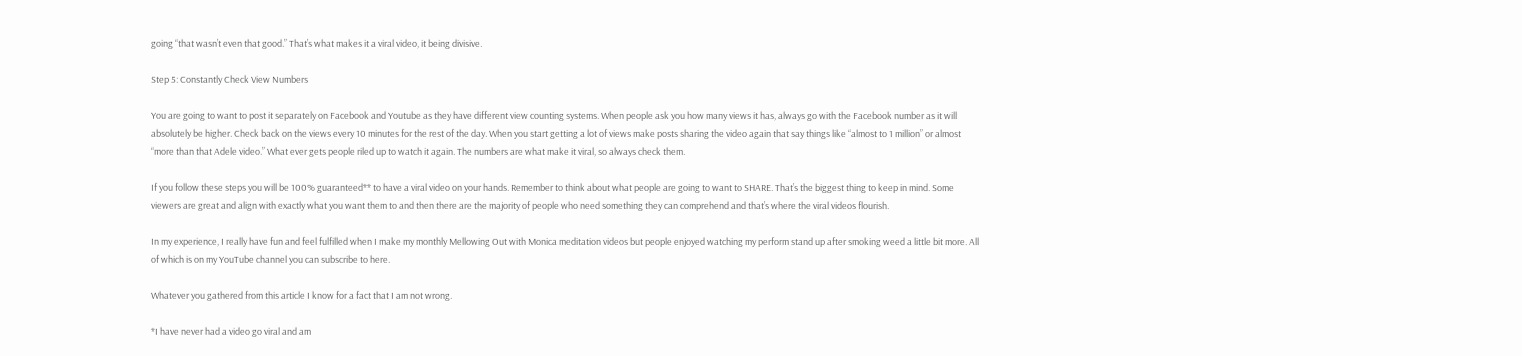going “that wasn’t even that good.” That’s what makes it a viral video, it being divisive.

Step 5: Constantly Check View Numbers

You are going to want to post it separately on Facebook and Youtube as they have different view counting systems. When people ask you how many views it has, always go with the Facebook number as it will absolutely be higher. Check back on the views every 10 minutes for the rest of the day. When you start getting a lot of views make posts sharing the video again that say things like “almost to 1 million” or almost “more than that Adele video.” What ever gets people riled up to watch it again. The numbers are what make it viral, so always check them.

If you follow these steps you will be 100% guaranteed** to have a viral video on your hands. Remember to think about what people are going to want to SHARE. That’s the biggest thing to keep in mind. Some viewers are great and align with exactly what you want them to and then there are the majority of people who need something they can comprehend and that’s where the viral videos flourish.

In my experience, I really have fun and feel fulfilled when I make my monthly Mellowing Out with Monica meditation videos but people enjoyed watching my perform stand up after smoking weed a little bit more. All of which is on my YouTube channel you can subscribe to here.

Whatever you gathered from this article I know for a fact that I am not wrong.

*I have never had a video go viral and am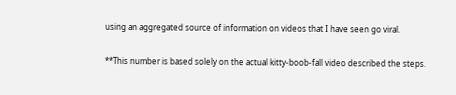using an aggregated source of information on videos that I have seen go viral.

**This number is based solely on the actual kitty-boob-fall video described the steps.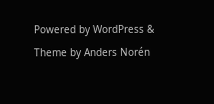Powered by WordPress & Theme by Anders Norén